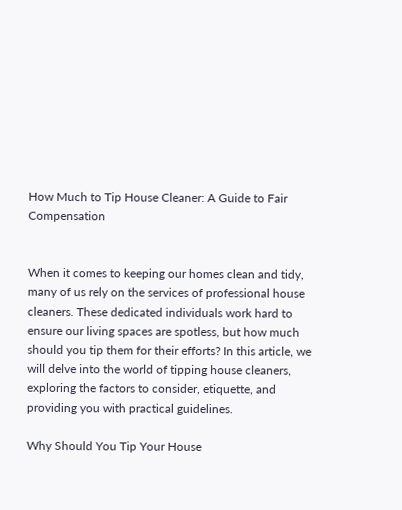How Much to Tip House Cleaner: A Guide to Fair Compensation


When it comes to keeping our homes clean and tidy, many of us rely on the services of professional house cleaners. These dedicated individuals work hard to ensure our living spaces are spotless, but how much should you tip them for their efforts? In this article, we will delve into the world of tipping house cleaners, exploring the factors to consider, etiquette, and providing you with practical guidelines.

Why Should You Tip Your House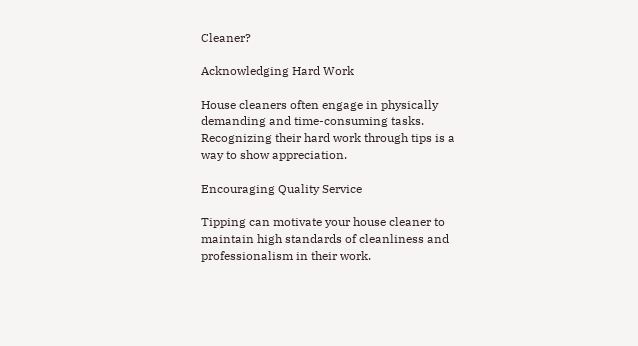Cleaner?

Acknowledging Hard Work

House cleaners often engage in physically demanding and time-consuming tasks. Recognizing their hard work through tips is a way to show appreciation.

Encouraging Quality Service

Tipping can motivate your house cleaner to maintain high standards of cleanliness and professionalism in their work.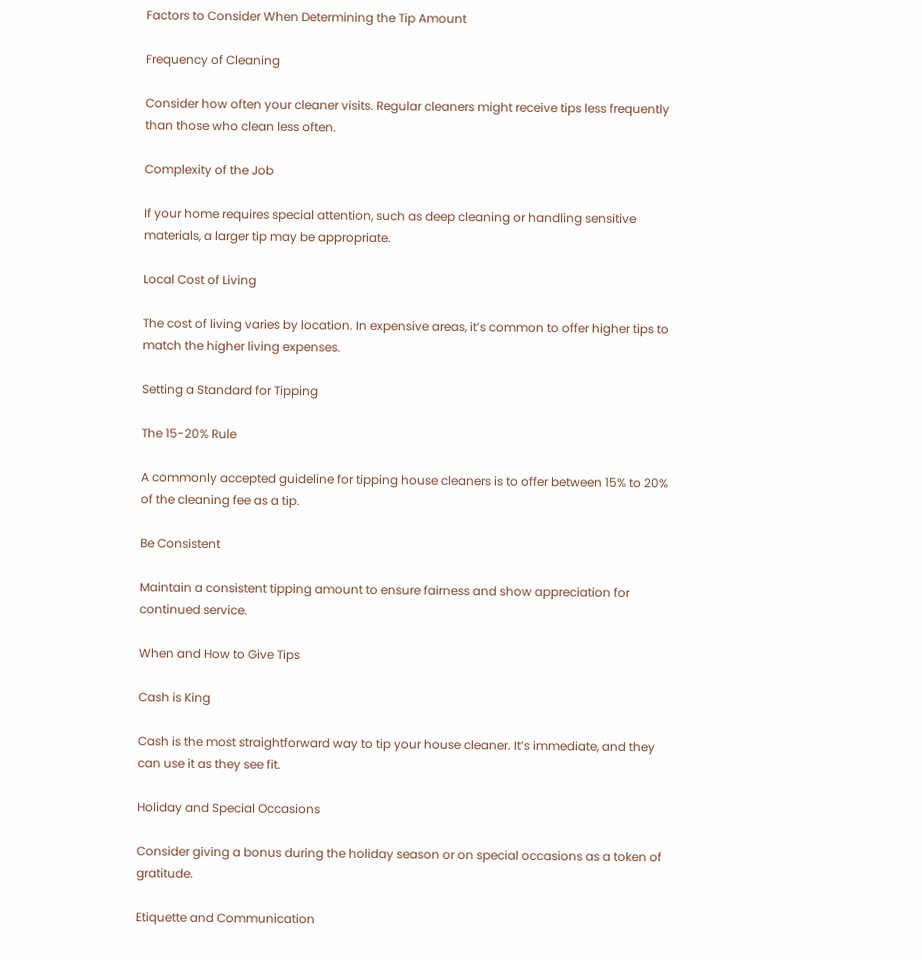Factors to Consider When Determining the Tip Amount

Frequency of Cleaning

Consider how often your cleaner visits. Regular cleaners might receive tips less frequently than those who clean less often.

Complexity of the Job

If your home requires special attention, such as deep cleaning or handling sensitive materials, a larger tip may be appropriate.

Local Cost of Living

The cost of living varies by location. In expensive areas, it’s common to offer higher tips to match the higher living expenses.

Setting a Standard for Tipping

The 15-20% Rule

A commonly accepted guideline for tipping house cleaners is to offer between 15% to 20% of the cleaning fee as a tip.

Be Consistent

Maintain a consistent tipping amount to ensure fairness and show appreciation for continued service.

When and How to Give Tips

Cash is King

Cash is the most straightforward way to tip your house cleaner. It’s immediate, and they can use it as they see fit.

Holiday and Special Occasions

Consider giving a bonus during the holiday season or on special occasions as a token of gratitude.

Etiquette and Communication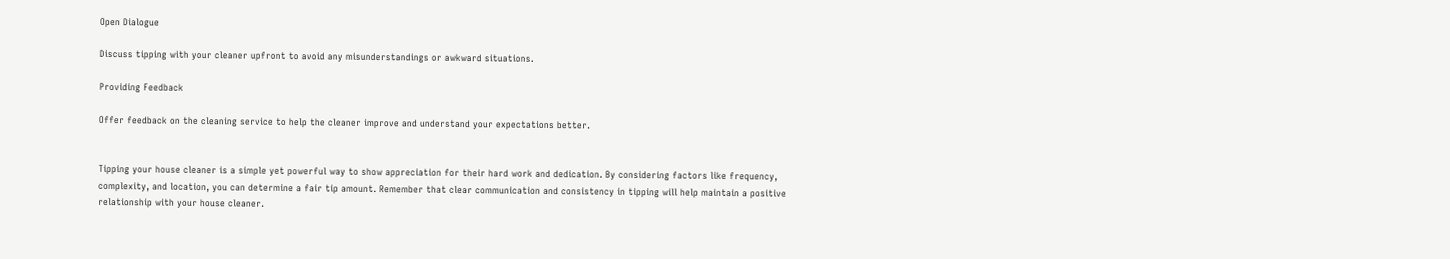Open Dialogue

Discuss tipping with your cleaner upfront to avoid any misunderstandings or awkward situations.

Providing Feedback

Offer feedback on the cleaning service to help the cleaner improve and understand your expectations better.


Tipping your house cleaner is a simple yet powerful way to show appreciation for their hard work and dedication. By considering factors like frequency, complexity, and location, you can determine a fair tip amount. Remember that clear communication and consistency in tipping will help maintain a positive relationship with your house cleaner.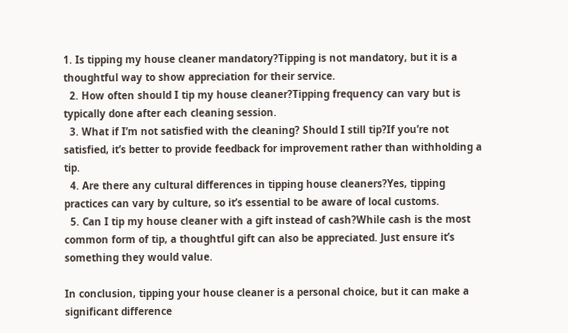1. Is tipping my house cleaner mandatory?Tipping is not mandatory, but it is a thoughtful way to show appreciation for their service.
  2. How often should I tip my house cleaner?Tipping frequency can vary but is typically done after each cleaning session.
  3. What if I’m not satisfied with the cleaning? Should I still tip?If you’re not satisfied, it’s better to provide feedback for improvement rather than withholding a tip.
  4. Are there any cultural differences in tipping house cleaners?Yes, tipping practices can vary by culture, so it’s essential to be aware of local customs.
  5. Can I tip my house cleaner with a gift instead of cash?While cash is the most common form of tip, a thoughtful gift can also be appreciated. Just ensure it’s something they would value.

In conclusion, tipping your house cleaner is a personal choice, but it can make a significant difference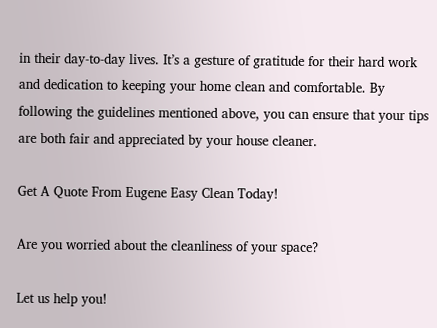in their day-to-day lives. It’s a gesture of gratitude for their hard work and dedication to keeping your home clean and comfortable. By following the guidelines mentioned above, you can ensure that your tips are both fair and appreciated by your house cleaner.

Get A Quote From Eugene Easy Clean Today!

Are you worried about the cleanliness of your space?

Let us help you!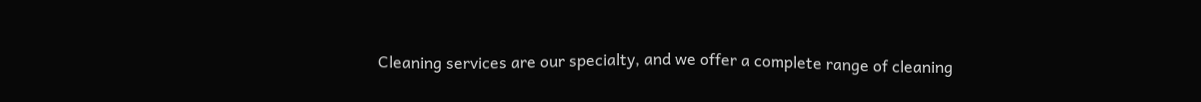Cleaning services are our specialty, and we offer a complete range of cleaning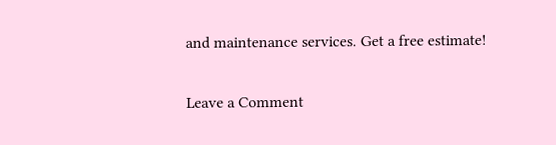and maintenance services. Get a free estimate!

Leave a Comment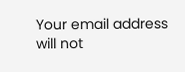Your email address will not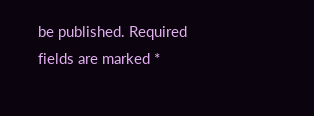be published. Required fields are marked *